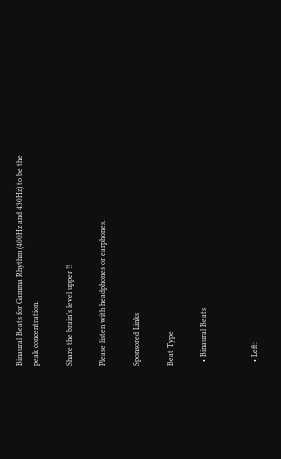Binaural Beats for Gamma Rhythm (400Hz and 430Hz) to be the peak concentration.

Share the brain’s level upper !!

Please listen with headphones or earphones.

Sponsored Links

Beat Type

  • Binaural Beats


  • Left: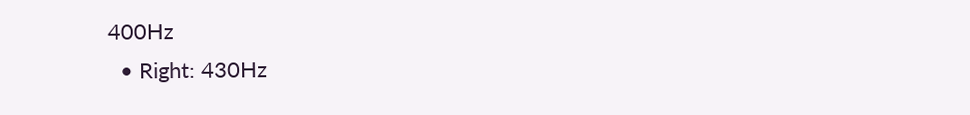400Hz
  • Right: 430Hz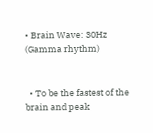• Brain Wave: 30Hz (Gamma rhythm)


  • To be the fastest of the brain and peak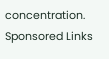concentration.
Sponsored Links